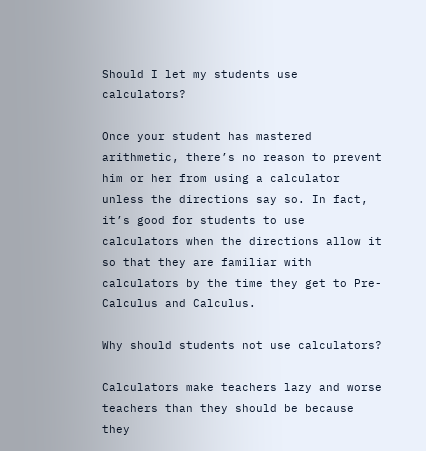Should I let my students use calculators?

Once your student has mastered arithmetic, there’s no reason to prevent him or her from using a calculator unless the directions say so. In fact, it’s good for students to use calculators when the directions allow it so that they are familiar with calculators by the time they get to Pre-Calculus and Calculus.

Why should students not use calculators?

Calculators make teachers lazy and worse teachers than they should be because they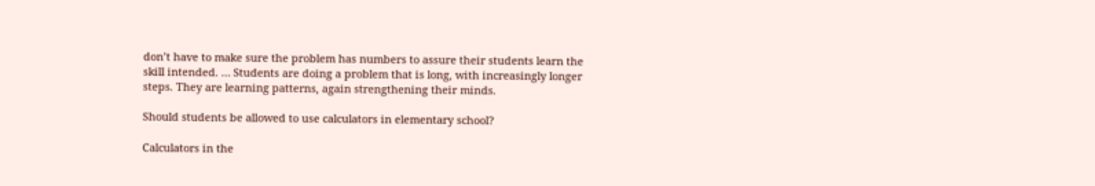don’t have to make sure the problem has numbers to assure their students learn the skill intended. … Students are doing a problem that is long, with increasingly longer steps. They are learning patterns, again strengthening their minds.

Should students be allowed to use calculators in elementary school?

Calculators in the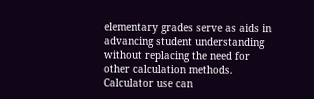elementary grades serve as aids in advancing student understanding without replacing the need for other calculation methods. Calculator use can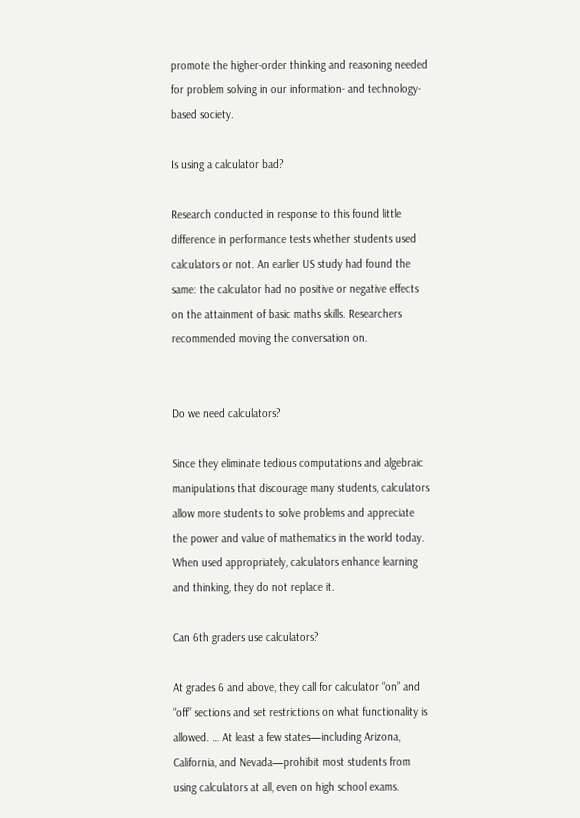promote the higher-order thinking and reasoning needed for problem solving in our information- and technology-based society.

Is using a calculator bad?

Research conducted in response to this found little difference in performance tests whether students used calculators or not. An earlier US study had found the same: the calculator had no positive or negative effects on the attainment of basic maths skills. Researchers recommended moving the conversation on.


Do we need calculators?

Since they eliminate tedious computations and algebraic manipulations that discourage many students, calculators allow more students to solve problems and appreciate the power and value of mathematics in the world today. When used appropriately, calculators enhance learning and thinking, they do not replace it.

Can 6th graders use calculators?

At grades 6 and above, they call for calculator “on” and “off” sections and set restrictions on what functionality is allowed. … At least a few states—including Arizona, California, and Nevada—prohibit most students from using calculators at all, even on high school exams.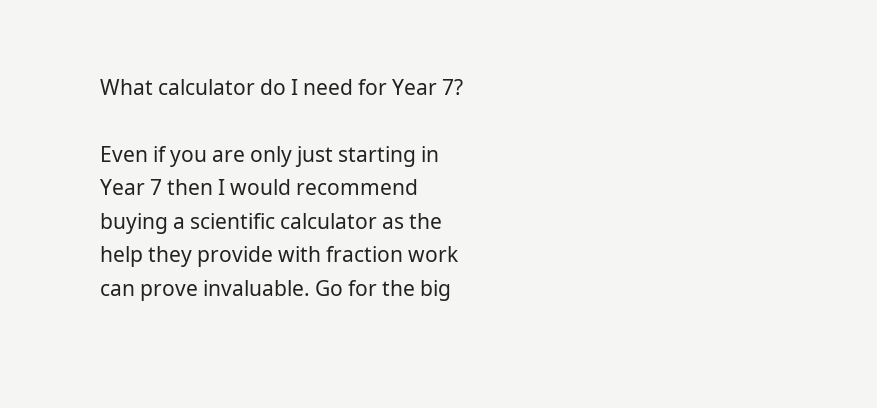What calculator do I need for Year 7?

Even if you are only just starting in Year 7 then I would recommend buying a scientific calculator as the help they provide with fraction work can prove invaluable. Go for the big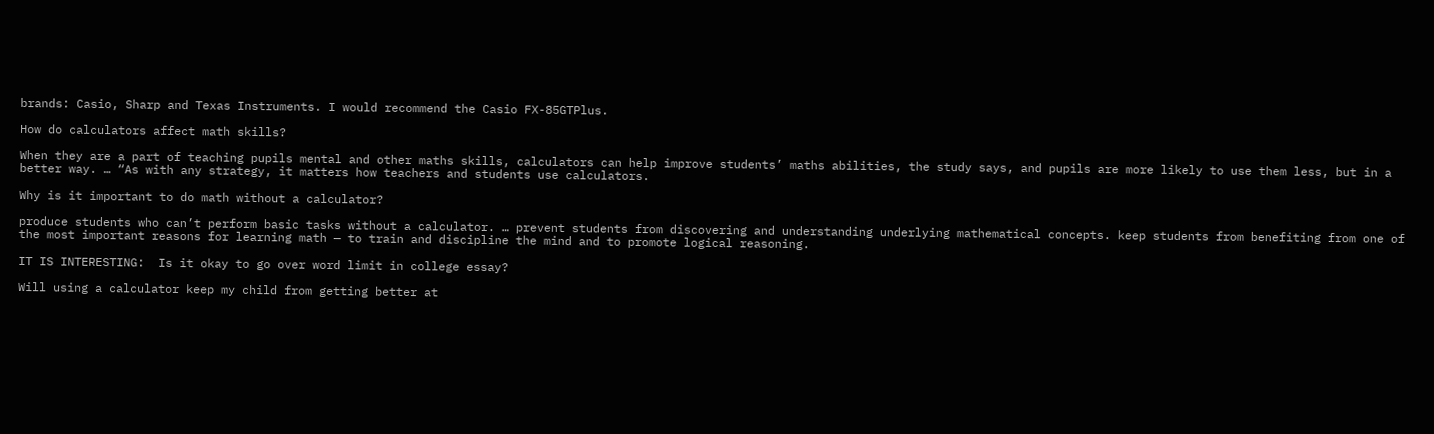brands: Casio, Sharp and Texas Instruments. I would recommend the Casio FX-85GTPlus.

How do calculators affect math skills?

When they are a part of teaching pupils mental and other maths skills, calculators can help improve students’ maths abilities, the study says, and pupils are more likely to use them less, but in a better way. … “As with any strategy, it matters how teachers and students use calculators.

Why is it important to do math without a calculator?

produce students who can’t perform basic tasks without a calculator. … prevent students from discovering and understanding underlying mathematical concepts. keep students from benefiting from one of the most important reasons for learning math — to train and discipline the mind and to promote logical reasoning.

IT IS INTERESTING:  Is it okay to go over word limit in college essay?

Will using a calculator keep my child from getting better at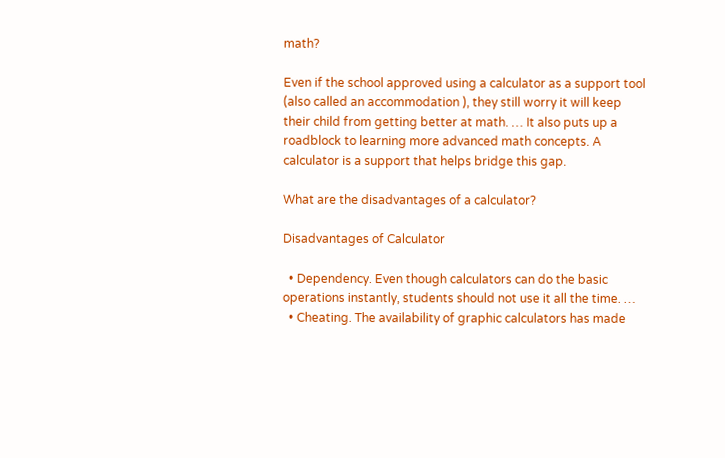math?

Even if the school approved using a calculator as a support tool (also called an accommodation ), they still worry it will keep their child from getting better at math. … It also puts up a roadblock to learning more advanced math concepts. A calculator is a support that helps bridge this gap.

What are the disadvantages of a calculator?

Disadvantages of Calculator

  • Dependency. Even though calculators can do the basic operations instantly, students should not use it all the time. …
  • Cheating. The availability of graphic calculators has made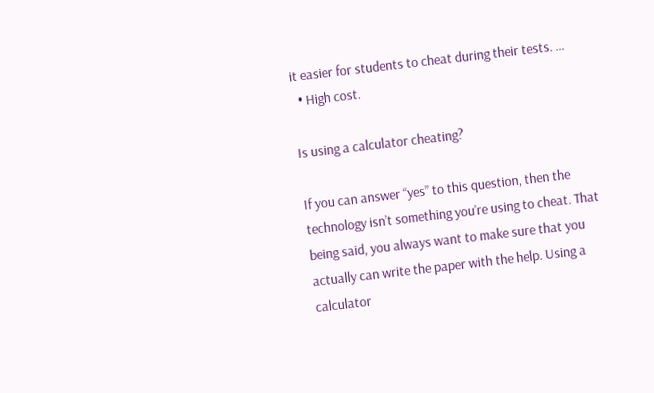it easier for students to cheat during their tests. …
  • High cost.

Is using a calculator cheating?

If you can answer “yes” to this question, then the technology isn’t something you’re using to cheat. That being said, you always want to make sure that you actually can write the paper with the help. Using a calculator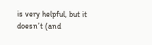is very helpful, but it doesn’t (and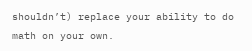shouldn’t) replace your ability to do math on your own.